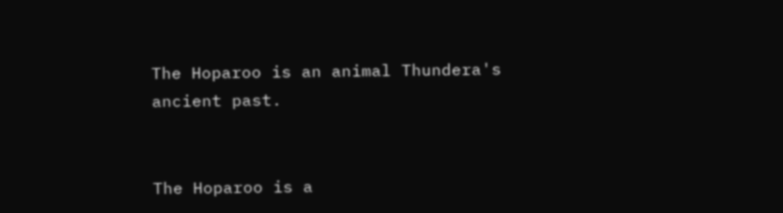The Hoparoo is an animal Thundera's ancient past.


The Hoparoo is a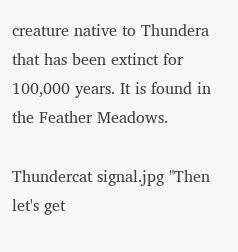creature native to Thundera that has been extinct for 100,000 years. It is found in the Feather Meadows.

Thundercat signal.jpg "Then let's get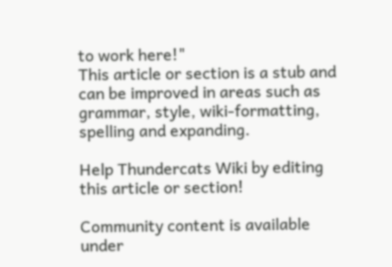to work here!"
This article or section is a stub and can be improved in areas such as grammar, style, wiki-formatting, spelling and expanding.

Help Thundercats Wiki by editing this article or section!

Community content is available under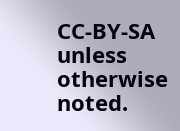CC-BY-SA unless otherwise noted.